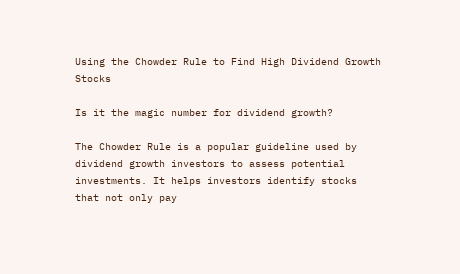Using the Chowder Rule to Find High Dividend Growth Stocks

Is it the magic number for dividend growth?

The Chowder Rule is a popular guideline used by dividend growth investors to assess potential investments. It helps investors identify stocks that not only pay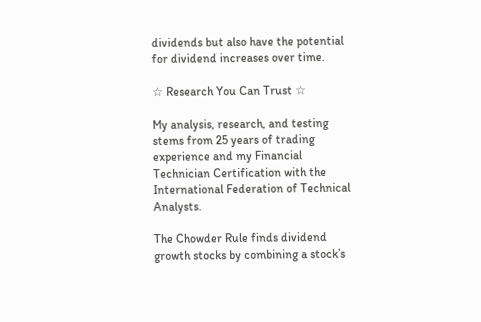dividends but also have the potential for dividend increases over time.

☆ Research You Can Trust ☆

My analysis, research, and testing stems from 25 years of trading experience and my Financial Technician Certification with the International Federation of Technical Analysts.

The Chowder Rule finds dividend growth stocks by combining a stock’s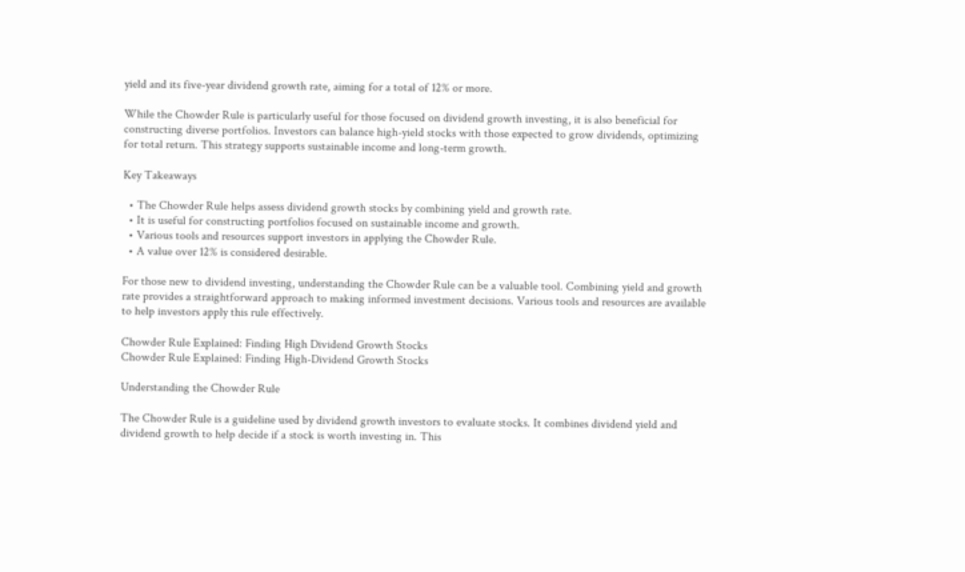yield and its five-year dividend growth rate, aiming for a total of 12% or more.

While the Chowder Rule is particularly useful for those focused on dividend growth investing, it is also beneficial for constructing diverse portfolios. Investors can balance high-yield stocks with those expected to grow dividends, optimizing for total return. This strategy supports sustainable income and long-term growth.

Key Takeaways

  • The Chowder Rule helps assess dividend growth stocks by combining yield and growth rate.
  • It is useful for constructing portfolios focused on sustainable income and growth.
  • Various tools and resources support investors in applying the Chowder Rule.
  • A value over 12% is considered desirable.

For those new to dividend investing, understanding the Chowder Rule can be a valuable tool. Combining yield and growth rate provides a straightforward approach to making informed investment decisions. Various tools and resources are available to help investors apply this rule effectively.

Chowder Rule Explained: Finding High Dividend Growth Stocks
Chowder Rule Explained: Finding High-Dividend Growth Stocks

Understanding the Chowder Rule

The Chowder Rule is a guideline used by dividend growth investors to evaluate stocks. It combines dividend yield and dividend growth to help decide if a stock is worth investing in. This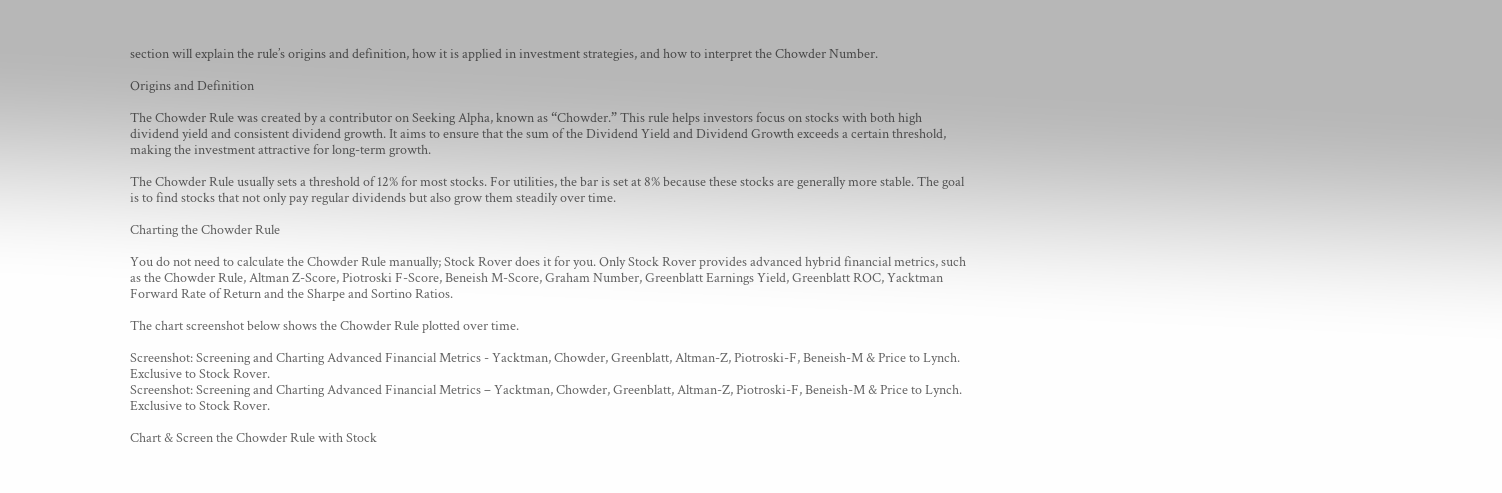section will explain the rule’s origins and definition, how it is applied in investment strategies, and how to interpret the Chowder Number.

Origins and Definition

The Chowder Rule was created by a contributor on Seeking Alpha, known as “Chowder.” This rule helps investors focus on stocks with both high dividend yield and consistent dividend growth. It aims to ensure that the sum of the Dividend Yield and Dividend Growth exceeds a certain threshold, making the investment attractive for long-term growth.

The Chowder Rule usually sets a threshold of 12% for most stocks. For utilities, the bar is set at 8% because these stocks are generally more stable. The goal is to find stocks that not only pay regular dividends but also grow them steadily over time.

Charting the Chowder Rule

You do not need to calculate the Chowder Rule manually; Stock Rover does it for you. Only Stock Rover provides advanced hybrid financial metrics, such as the Chowder Rule, Altman Z-Score, Piotroski F-Score, Beneish M-Score, Graham Number, Greenblatt Earnings Yield, Greenblatt ROC, Yacktman Forward Rate of Return and the Sharpe and Sortino Ratios.

The chart screenshot below shows the Chowder Rule plotted over time.

Screenshot: Screening and Charting Advanced Financial Metrics - Yacktman, Chowder, Greenblatt, Altman-Z, Piotroski-F, Beneish-M & Price to Lynch. Exclusive to Stock Rover.
Screenshot: Screening and Charting Advanced Financial Metrics – Yacktman, Chowder, Greenblatt, Altman-Z, Piotroski-F, Beneish-M & Price to Lynch. Exclusive to Stock Rover.

Chart & Screen the Chowder Rule with Stock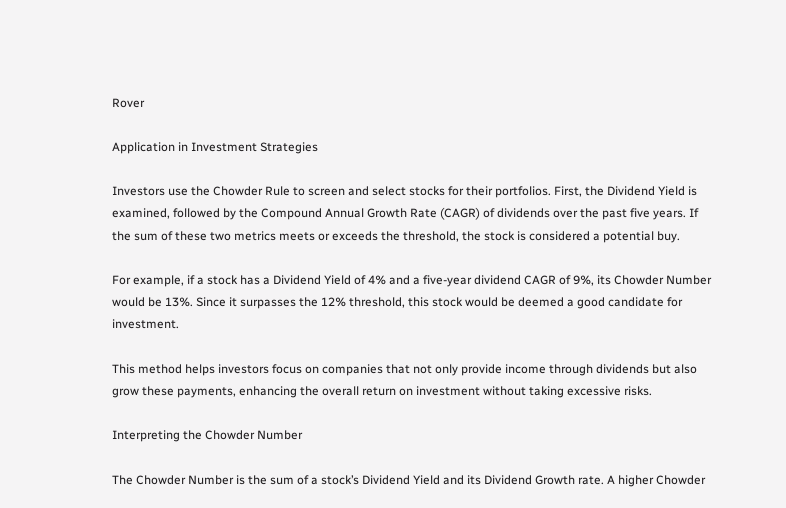Rover

Application in Investment Strategies

Investors use the Chowder Rule to screen and select stocks for their portfolios. First, the Dividend Yield is examined, followed by the Compound Annual Growth Rate (CAGR) of dividends over the past five years. If the sum of these two metrics meets or exceeds the threshold, the stock is considered a potential buy.

For example, if a stock has a Dividend Yield of 4% and a five-year dividend CAGR of 9%, its Chowder Number would be 13%. Since it surpasses the 12% threshold, this stock would be deemed a good candidate for investment.

This method helps investors focus on companies that not only provide income through dividends but also grow these payments, enhancing the overall return on investment without taking excessive risks.

Interpreting the Chowder Number

The Chowder Number is the sum of a stock’s Dividend Yield and its Dividend Growth rate. A higher Chowder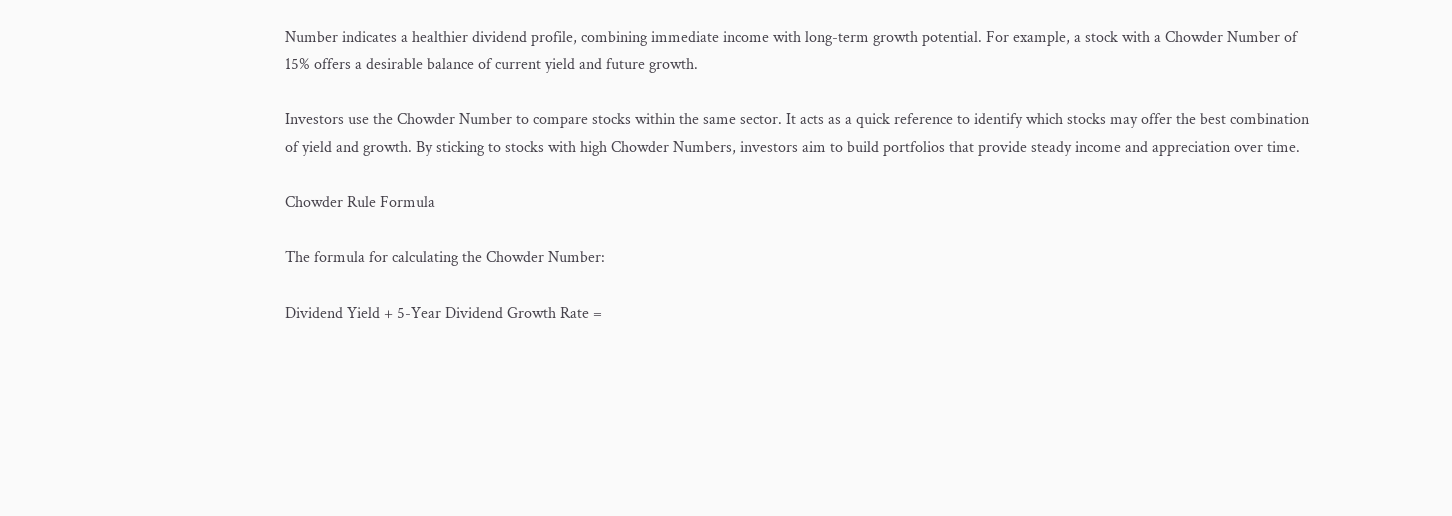Number indicates a healthier dividend profile, combining immediate income with long-term growth potential. For example, a stock with a Chowder Number of 15% offers a desirable balance of current yield and future growth.

Investors use the Chowder Number to compare stocks within the same sector. It acts as a quick reference to identify which stocks may offer the best combination of yield and growth. By sticking to stocks with high Chowder Numbers, investors aim to build portfolios that provide steady income and appreciation over time.

Chowder Rule Formula

The formula for calculating the Chowder Number:

Dividend Yield + 5-Year Dividend Growth Rate =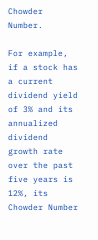Chowder Number.

For example, if a stock has a current dividend yield of 3% and its annualized dividend growth rate over the past five years is 12%, its Chowder Number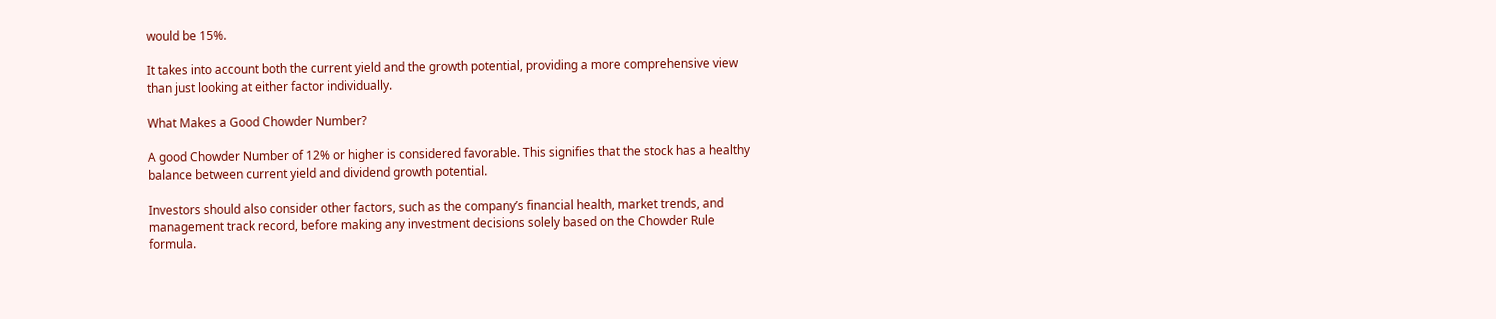would be 15%.

It takes into account both the current yield and the growth potential, providing a more comprehensive view than just looking at either factor individually.

What Makes a Good Chowder Number?

A good Chowder Number of 12% or higher is considered favorable. This signifies that the stock has a healthy balance between current yield and dividend growth potential.

Investors should also consider other factors, such as the company’s financial health, market trends, and management track record, before making any investment decisions solely based on the Chowder Rule formula.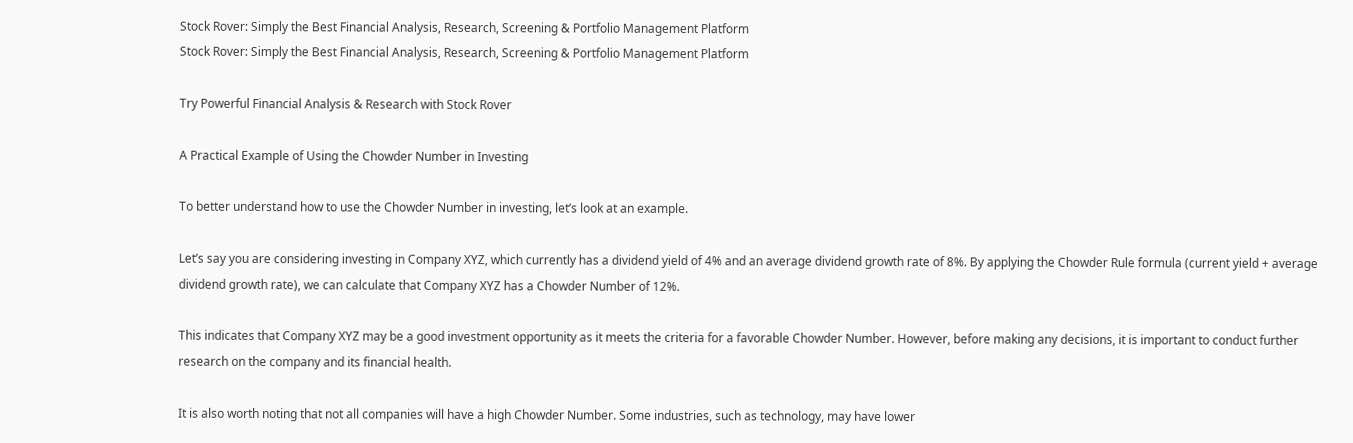Stock Rover: Simply the Best Financial Analysis, Research, Screening & Portfolio Management Platform
Stock Rover: Simply the Best Financial Analysis, Research, Screening & Portfolio Management Platform

Try Powerful Financial Analysis & Research with Stock Rover

A Practical Example of Using the Chowder Number in Investing

To better understand how to use the Chowder Number in investing, let’s look at an example.

Let’s say you are considering investing in Company XYZ, which currently has a dividend yield of 4% and an average dividend growth rate of 8%. By applying the Chowder Rule formula (current yield + average dividend growth rate), we can calculate that Company XYZ has a Chowder Number of 12%.

This indicates that Company XYZ may be a good investment opportunity as it meets the criteria for a favorable Chowder Number. However, before making any decisions, it is important to conduct further research on the company and its financial health.

It is also worth noting that not all companies will have a high Chowder Number. Some industries, such as technology, may have lower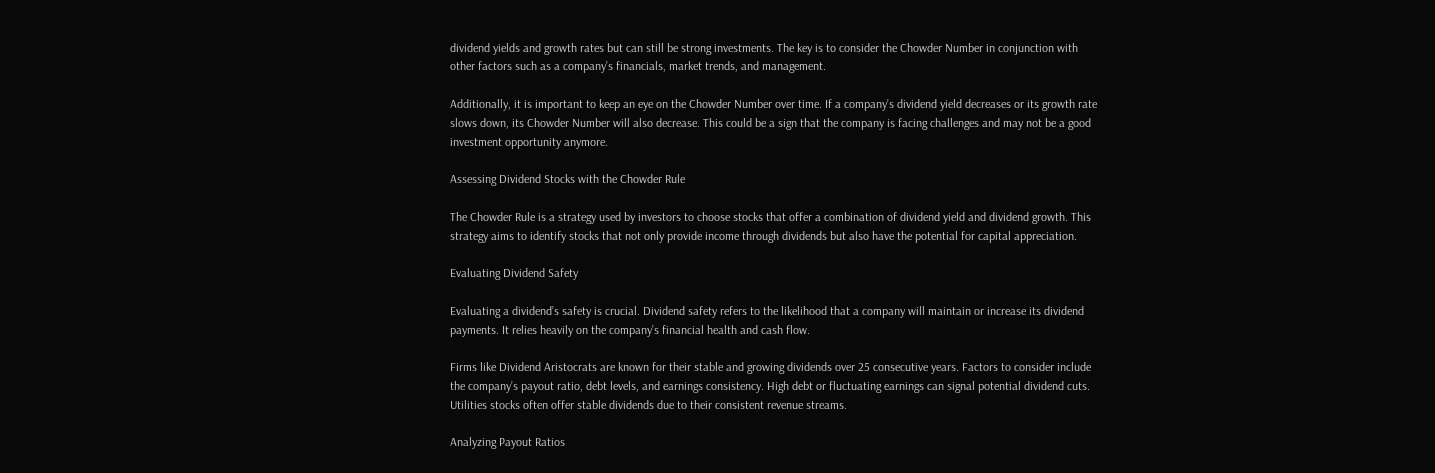dividend yields and growth rates but can still be strong investments. The key is to consider the Chowder Number in conjunction with other factors such as a company’s financials, market trends, and management.

Additionally, it is important to keep an eye on the Chowder Number over time. If a company’s dividend yield decreases or its growth rate slows down, its Chowder Number will also decrease. This could be a sign that the company is facing challenges and may not be a good investment opportunity anymore.

Assessing Dividend Stocks with the Chowder Rule

The Chowder Rule is a strategy used by investors to choose stocks that offer a combination of dividend yield and dividend growth. This strategy aims to identify stocks that not only provide income through dividends but also have the potential for capital appreciation.

Evaluating Dividend Safety

Evaluating a dividend’s safety is crucial. Dividend safety refers to the likelihood that a company will maintain or increase its dividend payments. It relies heavily on the company’s financial health and cash flow.

Firms like Dividend Aristocrats are known for their stable and growing dividends over 25 consecutive years. Factors to consider include the company’s payout ratio, debt levels, and earnings consistency. High debt or fluctuating earnings can signal potential dividend cuts. Utilities stocks often offer stable dividends due to their consistent revenue streams.

Analyzing Payout Ratios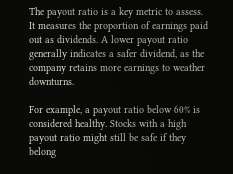The payout ratio is a key metric to assess. It measures the proportion of earnings paid out as dividends. A lower payout ratio generally indicates a safer dividend, as the company retains more earnings to weather downturns.

For example, a payout ratio below 60% is considered healthy. Stocks with a high payout ratio might still be safe if they belong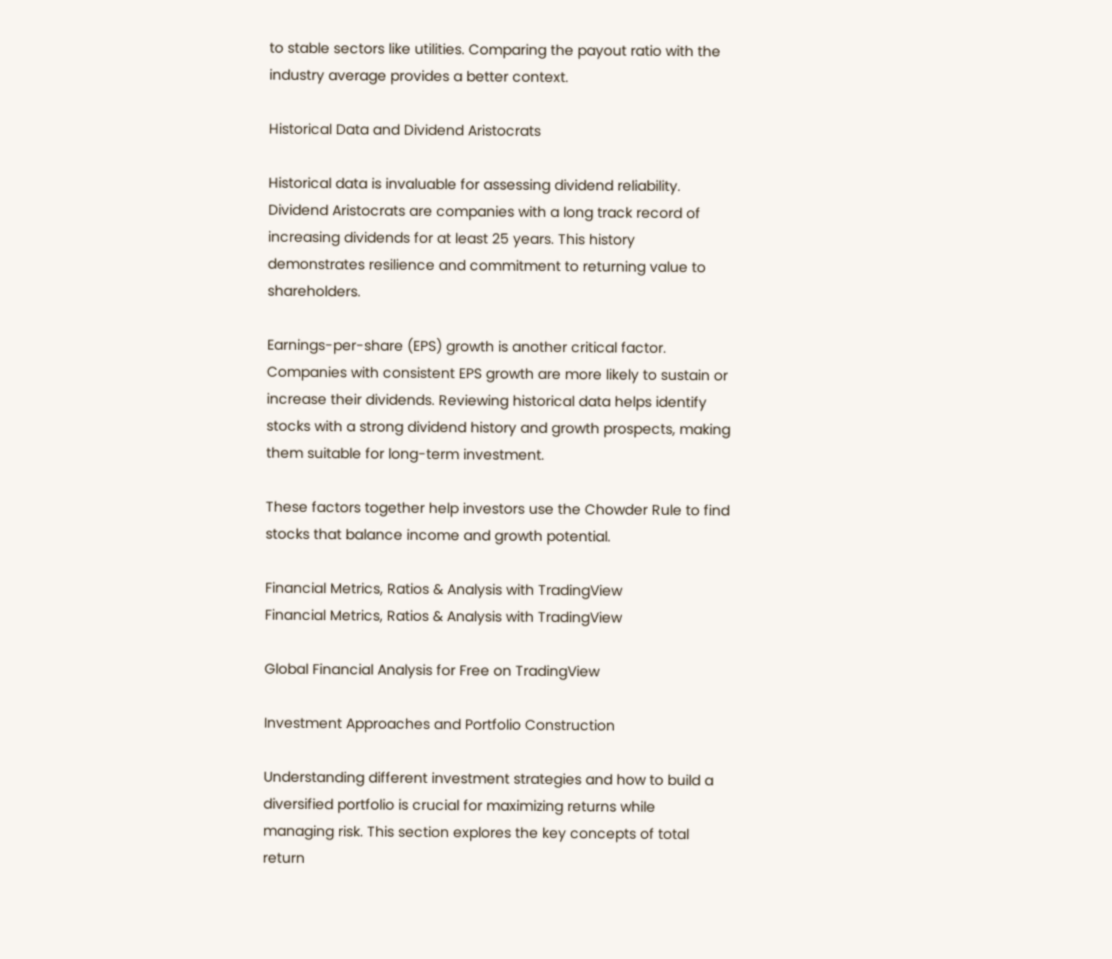to stable sectors like utilities. Comparing the payout ratio with the industry average provides a better context.

Historical Data and Dividend Aristocrats

Historical data is invaluable for assessing dividend reliability. Dividend Aristocrats are companies with a long track record of increasing dividends for at least 25 years. This history demonstrates resilience and commitment to returning value to shareholders.

Earnings-per-share (EPS) growth is another critical factor. Companies with consistent EPS growth are more likely to sustain or increase their dividends. Reviewing historical data helps identify stocks with a strong dividend history and growth prospects, making them suitable for long-term investment.

These factors together help investors use the Chowder Rule to find stocks that balance income and growth potential.

Financial Metrics, Ratios & Analysis with TradingView
Financial Metrics, Ratios & Analysis with TradingView

Global Financial Analysis for Free on TradingView

Investment Approaches and Portfolio Construction

Understanding different investment strategies and how to build a diversified portfolio is crucial for maximizing returns while managing risk. This section explores the key concepts of total return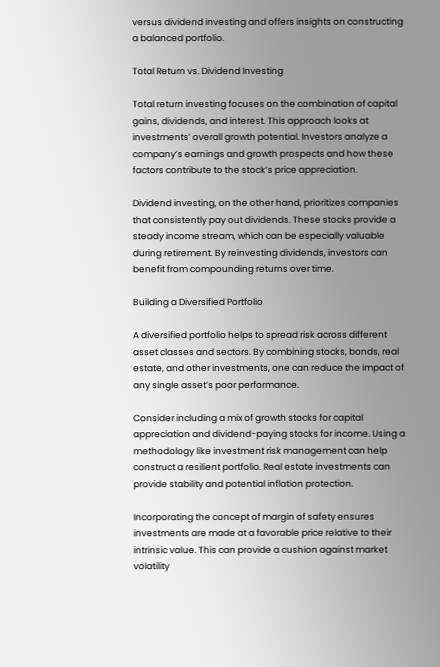versus dividend investing and offers insights on constructing a balanced portfolio.

Total Return vs. Dividend Investing

Total return investing focuses on the combination of capital gains, dividends, and interest. This approach looks at investments’ overall growth potential. Investors analyze a company’s earnings and growth prospects and how these factors contribute to the stock’s price appreciation.

Dividend investing, on the other hand, prioritizes companies that consistently pay out dividends. These stocks provide a steady income stream, which can be especially valuable during retirement. By reinvesting dividends, investors can benefit from compounding returns over time.

Building a Diversified Portfolio

A diversified portfolio helps to spread risk across different asset classes and sectors. By combining stocks, bonds, real estate, and other investments, one can reduce the impact of any single asset’s poor performance.

Consider including a mix of growth stocks for capital appreciation and dividend-paying stocks for income. Using a methodology like investment risk management can help construct a resilient portfolio. Real estate investments can provide stability and potential inflation protection.

Incorporating the concept of margin of safety ensures investments are made at a favorable price relative to their intrinsic value. This can provide a cushion against market volatility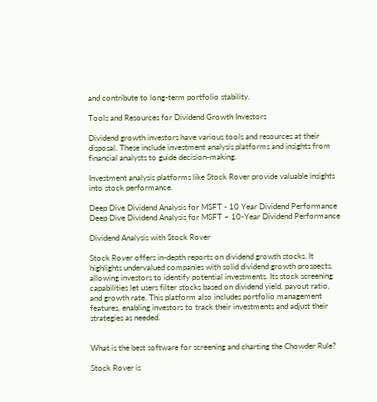and contribute to long-term portfolio stability.

Tools and Resources for Dividend Growth Investors

Dividend growth investors have various tools and resources at their disposal. These include investment analysis platforms and insights from financial analysts to guide decision-making.

Investment analysis platforms like Stock Rover provide valuable insights into stock performance.

Deep Dive Dividend Analysis for MSFT - 10 Year Dividend Performance
Deep Dive Dividend Analysis for MSFT – 10-Year Dividend Performance

Dividend Analysis with Stock Rover

Stock Rover offers in-depth reports on dividend growth stocks. It highlights undervalued companies with solid dividend growth prospects, allowing investors to identify potential investments. Its stock screening capabilities let users filter stocks based on dividend yield, payout ratio, and growth rate. This platform also includes portfolio management features, enabling investors to track their investments and adjust their strategies as needed.


What is the best software for screening and charting the Chowder Rule?

Stock Rover is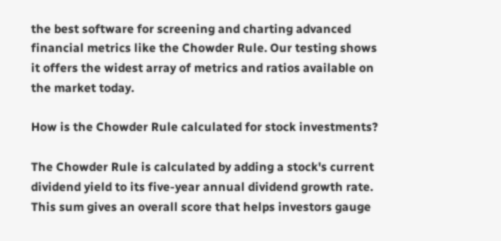the best software for screening and charting advanced financial metrics like the Chowder Rule. Our testing shows it offers the widest array of metrics and ratios available on the market today.

How is the Chowder Rule calculated for stock investments?

The Chowder Rule is calculated by adding a stock's current dividend yield to its five-year annual dividend growth rate. This sum gives an overall score that helps investors gauge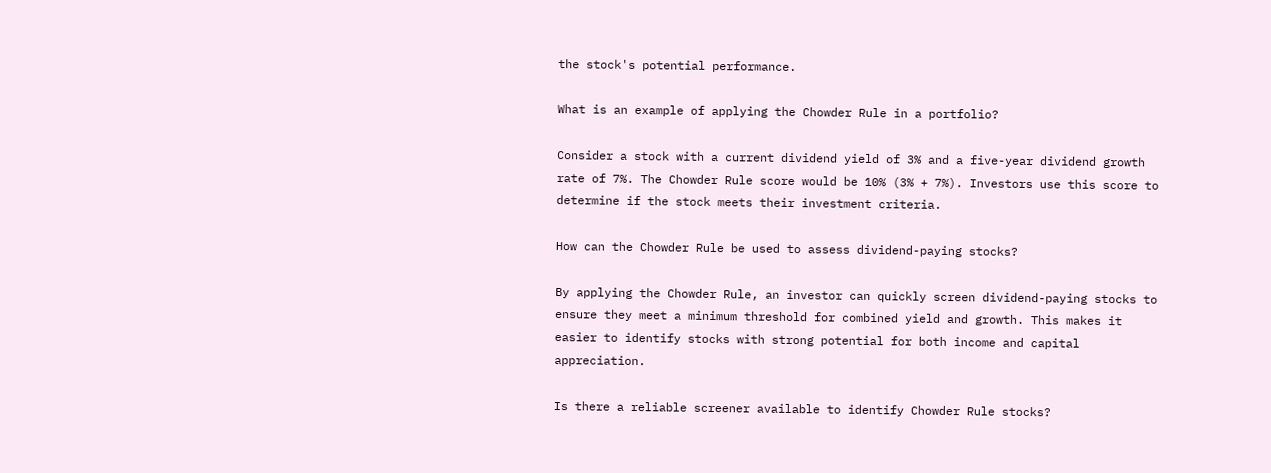the stock's potential performance.

What is an example of applying the Chowder Rule in a portfolio?

Consider a stock with a current dividend yield of 3% and a five-year dividend growth rate of 7%. The Chowder Rule score would be 10% (3% + 7%). Investors use this score to determine if the stock meets their investment criteria.

How can the Chowder Rule be used to assess dividend-paying stocks?

By applying the Chowder Rule, an investor can quickly screen dividend-paying stocks to ensure they meet a minimum threshold for combined yield and growth. This makes it easier to identify stocks with strong potential for both income and capital appreciation.

Is there a reliable screener available to identify Chowder Rule stocks?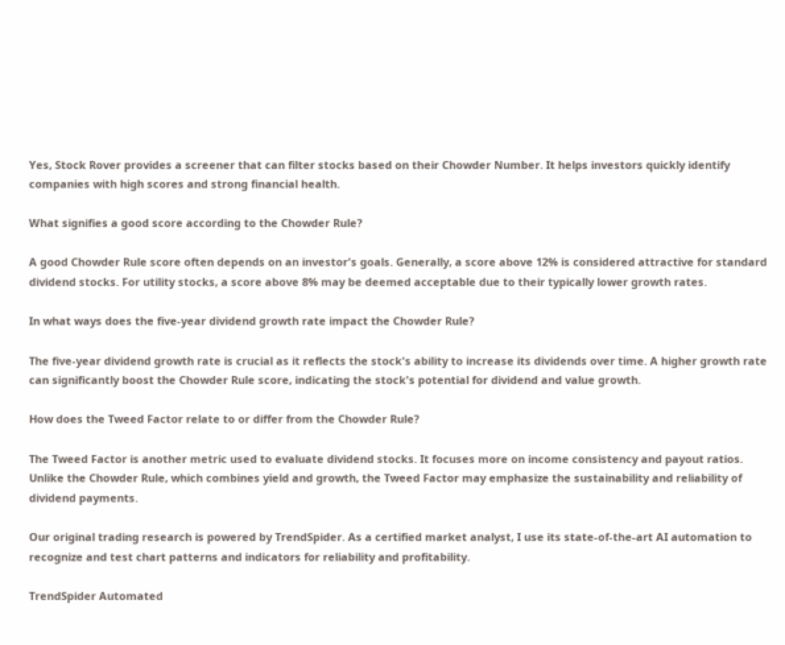Yes, Stock Rover provides a screener that can filter stocks based on their Chowder Number. It helps investors quickly identify companies with high scores and strong financial health.

What signifies a good score according to the Chowder Rule?

A good Chowder Rule score often depends on an investor's goals. Generally, a score above 12% is considered attractive for standard dividend stocks. For utility stocks, a score above 8% may be deemed acceptable due to their typically lower growth rates.

In what ways does the five-year dividend growth rate impact the Chowder Rule?

The five-year dividend growth rate is crucial as it reflects the stock's ability to increase its dividends over time. A higher growth rate can significantly boost the Chowder Rule score, indicating the stock's potential for dividend and value growth.

How does the Tweed Factor relate to or differ from the Chowder Rule?

The Tweed Factor is another metric used to evaluate dividend stocks. It focuses more on income consistency and payout ratios. Unlike the Chowder Rule, which combines yield and growth, the Tweed Factor may emphasize the sustainability and reliability of dividend payments.

Our original trading research is powered by TrendSpider. As a certified market analyst, I use its state-of-the-art AI automation to recognize and test chart patterns and indicators for reliability and profitability.

TrendSpider Automated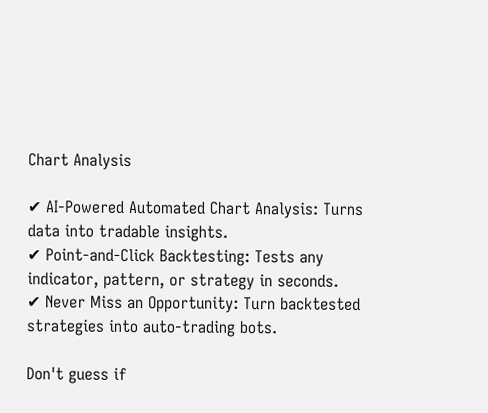Chart Analysis

✔ AI-Powered Automated Chart Analysis: Turns data into tradable insights.
✔ Point-and-Click Backtesting: Tests any indicator, pattern, or strategy in seconds.
✔ Never Miss an Opportunity: Turn backtested strategies into auto-trading bots.

Don't guess if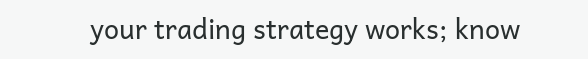your trading strategy works; know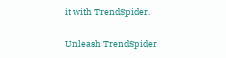it with TrendSpider.

Unleash TrendSpider